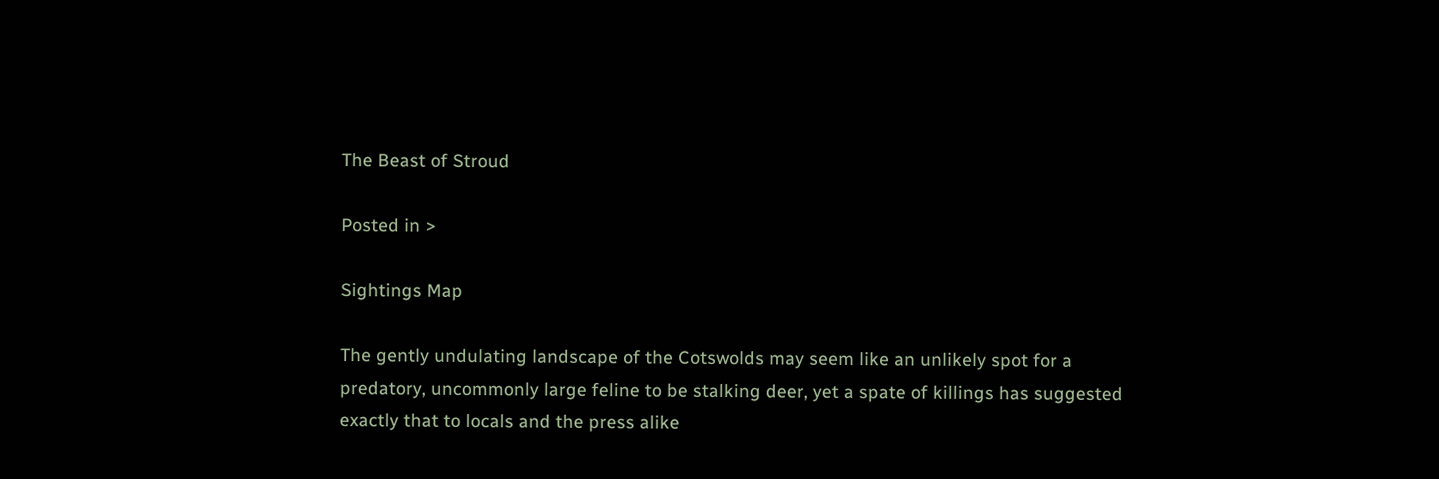The Beast of Stroud

Posted in >

Sightings Map

The gently undulating landscape of the Cotswolds may seem like an unlikely spot for a predatory, uncommonly large feline to be stalking deer, yet a spate of killings has suggested exactly that to locals and the press alike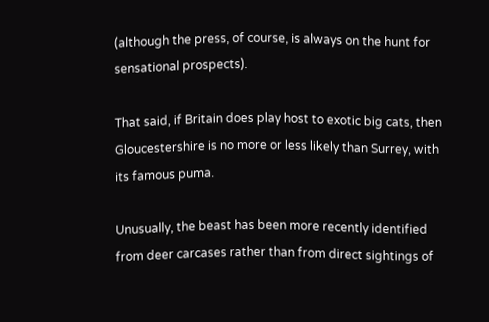(although the press, of course, is always on the hunt for sensational prospects).

That said, if Britain does play host to exotic big cats, then Gloucestershire is no more or less likely than Surrey, with its famous puma.

Unusually, the beast has been more recently identified from deer carcases rather than from direct sightings of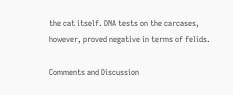the cat itself. DNA tests on the carcases, however, proved negative in terms of felids.

Comments and Discussion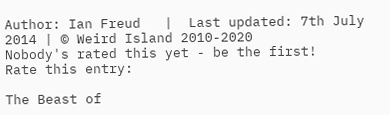Author: Ian Freud   |  Last updated: 7th July 2014 | © Weird Island 2010-2020
Nobody's rated this yet - be the first!
Rate this entry:

The Beast of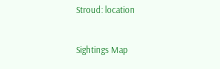Stroud: location

Sightings Map